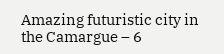Amazing futuristic city in the Camargue – 6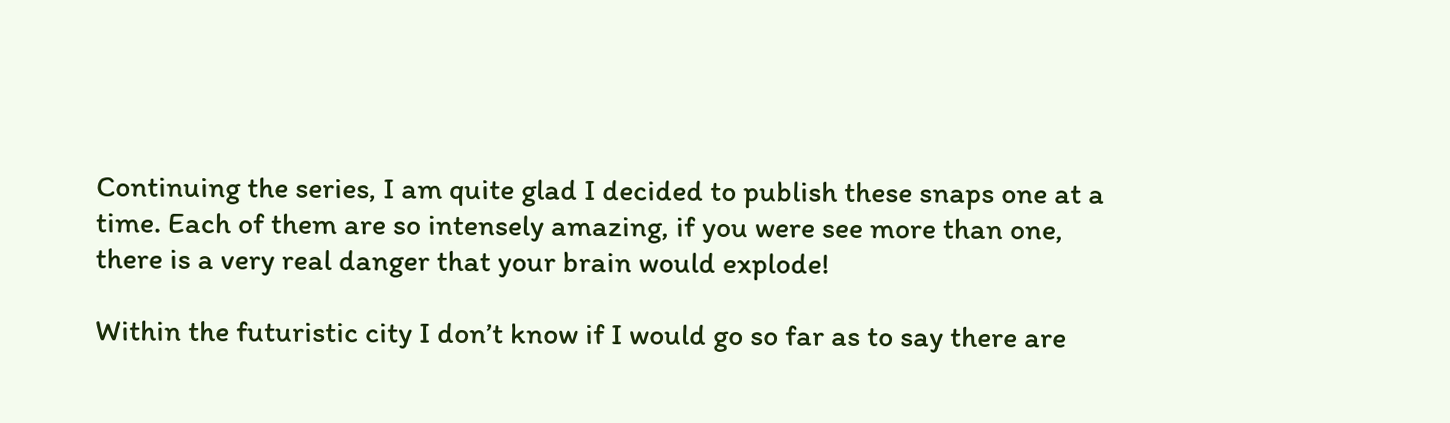Continuing the series, I am quite glad I decided to publish these snaps one at a time. Each of them are so intensely amazing, if you were see more than one, there is a very real danger that your brain would explode!

Within the futuristic city I don’t know if I would go so far as to say there are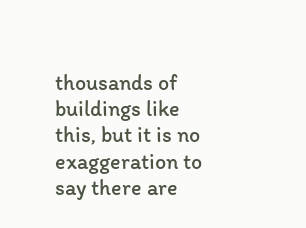thousands of buildings like this, but it is no exaggeration to say there are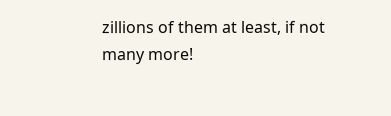zillions of them at least, if not many more!